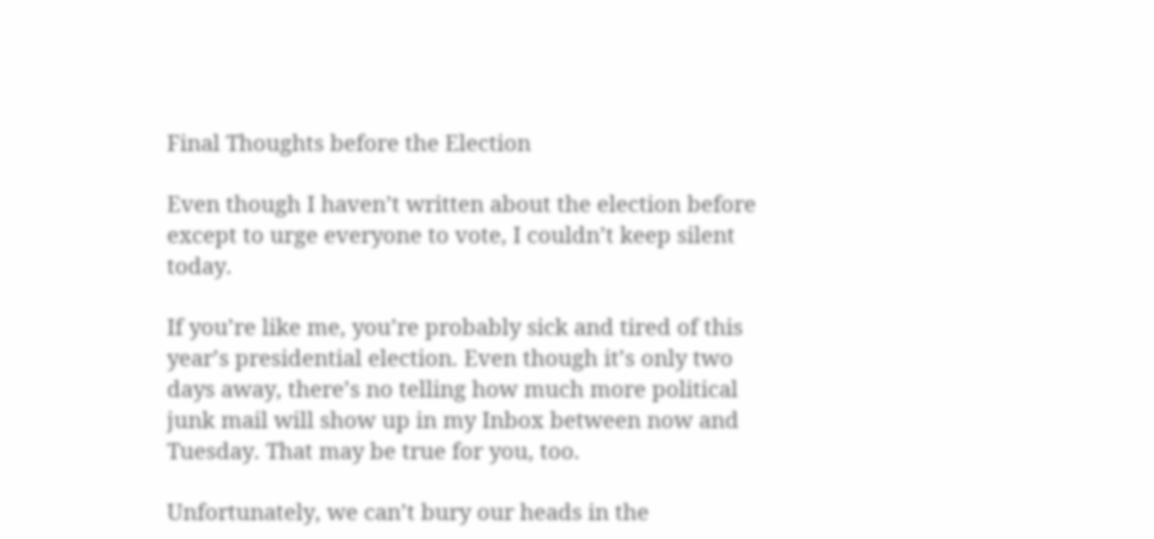Final Thoughts before the Election

Even though I haven’t written about the election before except to urge everyone to vote, I couldn’t keep silent today.

If you’re like me, you’re probably sick and tired of this year’s presidential election. Even though it’s only two days away, there’s no telling how much more political junk mail will show up in my Inbox between now and Tuesday. That may be true for you, too.

Unfortunately, we can’t bury our heads in the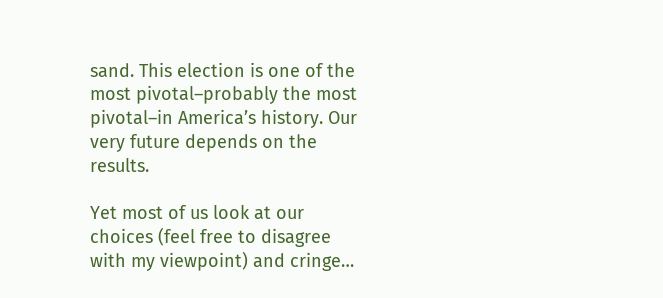sand. This election is one of the most pivotal–probably the most pivotal–in America’s history. Our very future depends on the results.

Yet most of us look at our choices (feel free to disagree with my viewpoint) and cringe…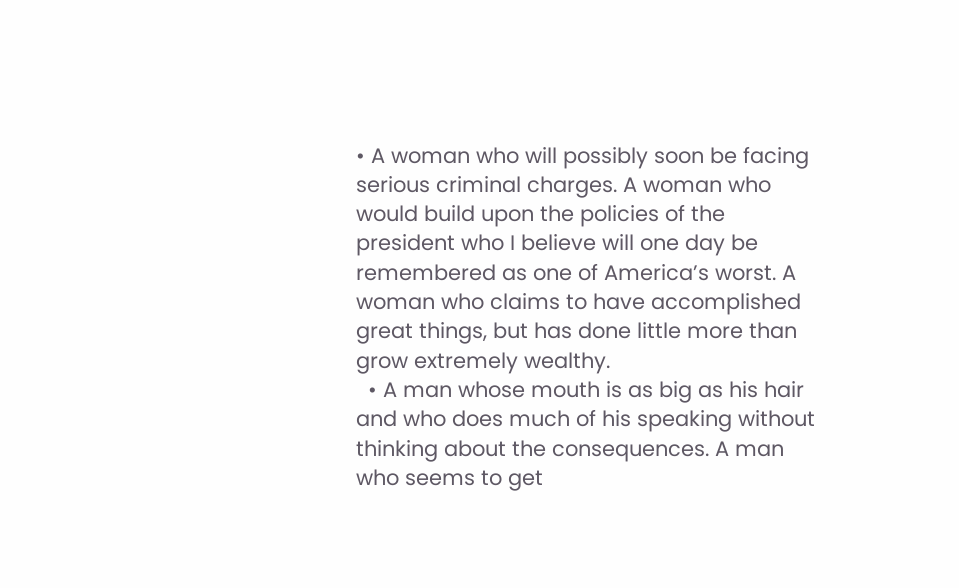• A woman who will possibly soon be facing serious criminal charges. A woman who would build upon the policies of the president who I believe will one day be remembered as one of America’s worst. A woman who claims to have accomplished great things, but has done little more than grow extremely wealthy.
  • A man whose mouth is as big as his hair and who does much of his speaking without thinking about the consequences. A man who seems to get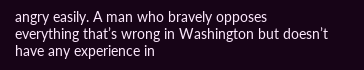angry easily. A man who bravely opposes everything that’s wrong in Washington but doesn’t have any experience in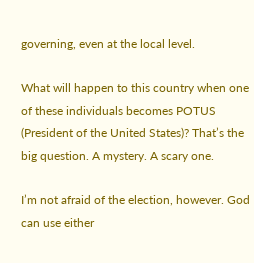governing, even at the local level.

What will happen to this country when one of these individuals becomes POTUS (President of the United States)? That’s the big question. A mystery. A scary one.

I’m not afraid of the election, however. God can use either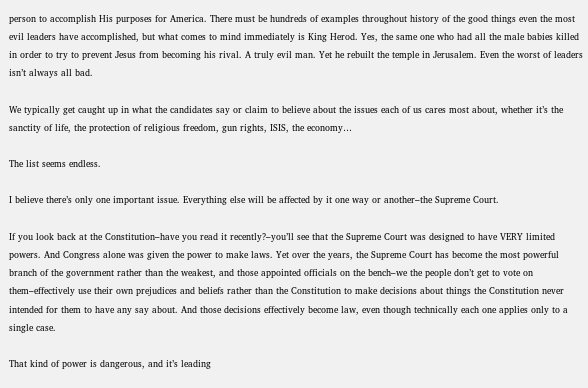person to accomplish His purposes for America. There must be hundreds of examples throughout history of the good things even the most evil leaders have accomplished, but what comes to mind immediately is King Herod. Yes, the same one who had all the male babies killed in order to try to prevent Jesus from becoming his rival. A truly evil man. Yet he rebuilt the temple in Jerusalem. Even the worst of leaders isn’t always all bad.

We typically get caught up in what the candidates say or claim to believe about the issues each of us cares most about, whether it’s the sanctity of life, the protection of religious freedom, gun rights, ISIS, the economy…

The list seems endless.

I believe there’s only one important issue. Everything else will be affected by it one way or another–the Supreme Court.

If you look back at the Constitution–have you read it recently?–you’ll see that the Supreme Court was designed to have VERY limited powers. And Congress alone was given the power to make laws. Yet over the years, the Supreme Court has become the most powerful branch of the government rather than the weakest, and those appointed officials on the bench–we the people don’t get to vote on them–effectively use their own prejudices and beliefs rather than the Constitution to make decisions about things the Constitution never intended for them to have any say about. And those decisions effectively become law, even though technically each one applies only to a single case.

That kind of power is dangerous, and it’s leading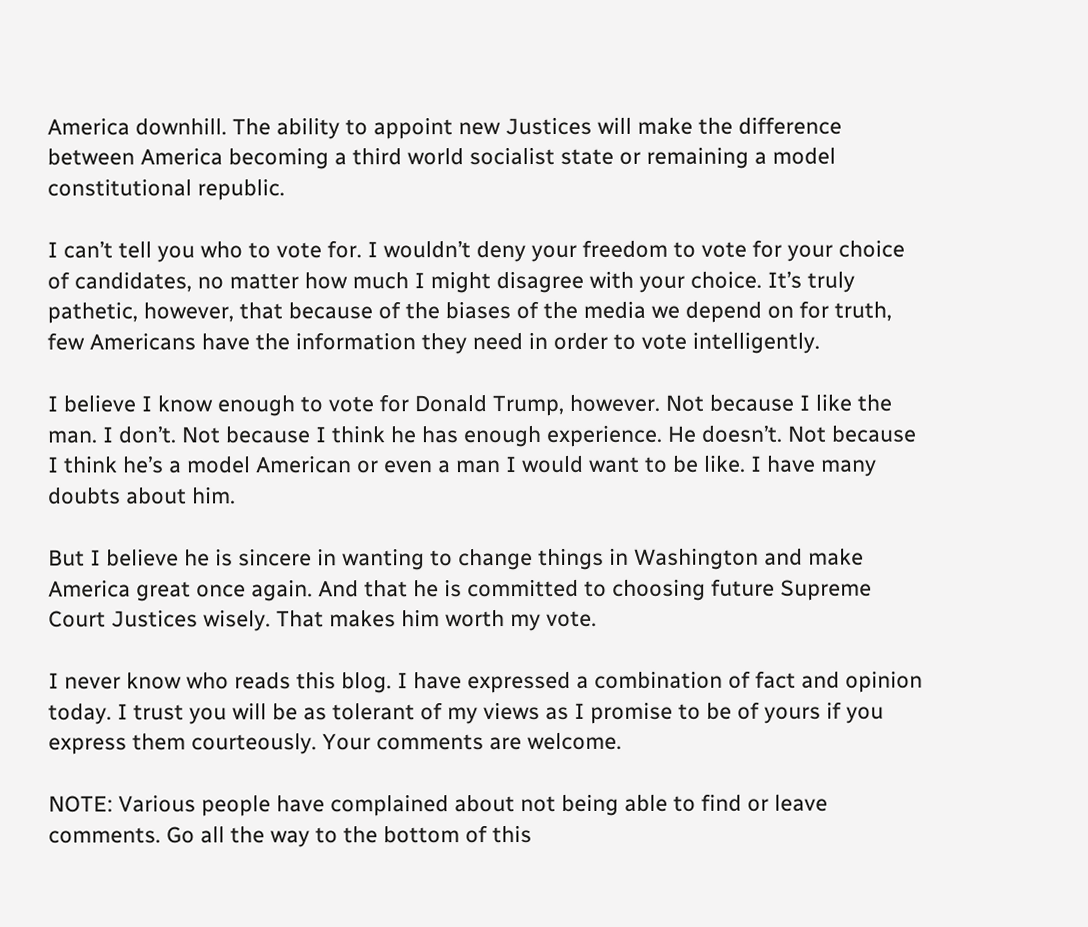America downhill. The ability to appoint new Justices will make the difference between America becoming a third world socialist state or remaining a model constitutional republic.

I can’t tell you who to vote for. I wouldn’t deny your freedom to vote for your choice of candidates, no matter how much I might disagree with your choice. It’s truly pathetic, however, that because of the biases of the media we depend on for truth, few Americans have the information they need in order to vote intelligently.

I believe I know enough to vote for Donald Trump, however. Not because I like the man. I don’t. Not because I think he has enough experience. He doesn’t. Not because I think he’s a model American or even a man I would want to be like. I have many doubts about him.

But I believe he is sincere in wanting to change things in Washington and make America great once again. And that he is committed to choosing future Supreme Court Justices wisely. That makes him worth my vote.

I never know who reads this blog. I have expressed a combination of fact and opinion today. I trust you will be as tolerant of my views as I promise to be of yours if you express them courteously. Your comments are welcome.

NOTE: Various people have complained about not being able to find or leave comments. Go all the way to the bottom of this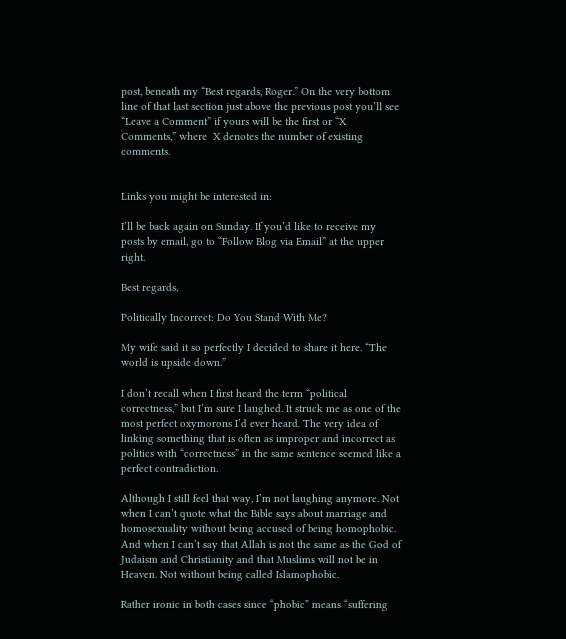post, beneath my “Best regards, Roger.” On the very bottom line of that last section just above the previous post you’ll see “Leave a Comment” if yours will be the first or “X Comments,” where  X denotes the number of existing comments.


Links you might be interested in:

I’ll be back again on Sunday. If you’d like to receive my posts by email, go to “Follow Blog via Email” at the upper right.

Best regards,

Politically Incorrect: Do You Stand With Me?

My wife said it so perfectly I decided to share it here. “The world is upside down.”

I don’t recall when I first heard the term “political correctness,” but I’m sure I laughed. It struck me as one of the most perfect oxymorons I’d ever heard. The very idea of linking something that is often as improper and incorrect as politics with “correctness” in the same sentence seemed like a perfect contradiction.

Although I still feel that way, I’m not laughing anymore. Not when I can’t quote what the Bible says about marriage and homosexuality without being accused of being homophobic. And when I can’t say that Allah is not the same as the God of Judaism and Christianity and that Muslims will not be in Heaven. Not without being called Islamophobic.

Rather ironic in both cases since “phobic” means “suffering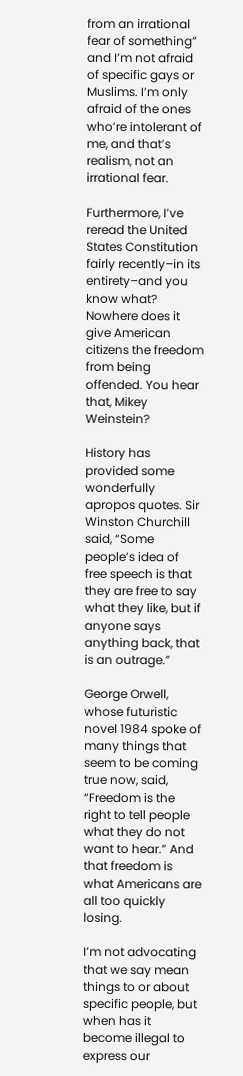from an irrational fear of something” and I’m not afraid of specific gays or Muslims. I’m only afraid of the ones who’re intolerant of me, and that’s realism, not an irrational fear.

Furthermore, I’ve reread the United States Constitution fairly recently–in its entirety–and you know what? Nowhere does it give American citizens the freedom from being offended. You hear that, Mikey Weinstein?

History has provided some wonderfully apropos quotes. Sir Winston Churchill said, “Some people’s idea of free speech is that they are free to say what they like, but if anyone says anything back, that is an outrage.”

George Orwell, whose futuristic novel 1984 spoke of many things that seem to be coming true now, said, “Freedom is the right to tell people what they do not want to hear.” And that freedom is what Americans are all too quickly losing.

I’m not advocating that we say mean things to or about specific people, but when has it become illegal to express our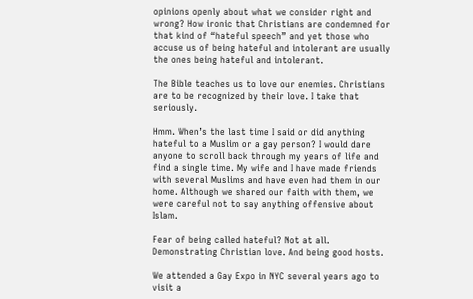opinions openly about what we consider right and wrong? How ironic that Christians are condemned for that kind of “hateful speech” and yet those who accuse us of being hateful and intolerant are usually the ones being hateful and intolerant.

The Bible teaches us to love our enemies. Christians are to be recognized by their love. I take that seriously.

Hmm. When’s the last time I said or did anything hateful to a Muslim or a gay person? I would dare anyone to scroll back through my years of life and find a single time. My wife and I have made friends with several Muslims and have even had them in our home. Although we shared our faith with them, we were careful not to say anything offensive about Islam.

Fear of being called hateful? Not at all. Demonstrating Christian love. And being good hosts.

We attended a Gay Expo in NYC several years ago to visit a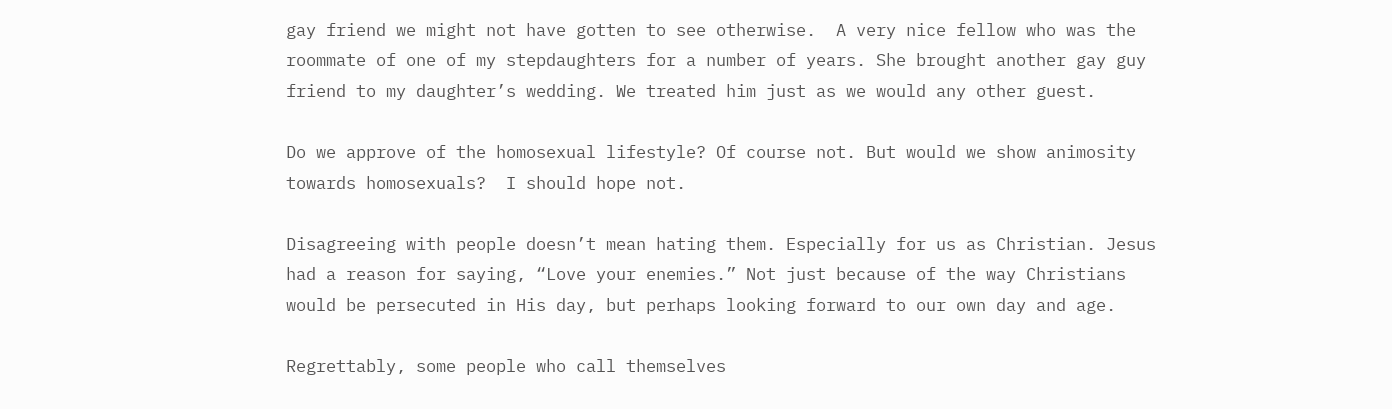gay friend we might not have gotten to see otherwise.  A very nice fellow who was the roommate of one of my stepdaughters for a number of years. She brought another gay guy friend to my daughter’s wedding. We treated him just as we would any other guest.

Do we approve of the homosexual lifestyle? Of course not. But would we show animosity towards homosexuals?  I should hope not.

Disagreeing with people doesn’t mean hating them. Especially for us as Christian. Jesus had a reason for saying, “Love your enemies.” Not just because of the way Christians would be persecuted in His day, but perhaps looking forward to our own day and age.

Regrettably, some people who call themselves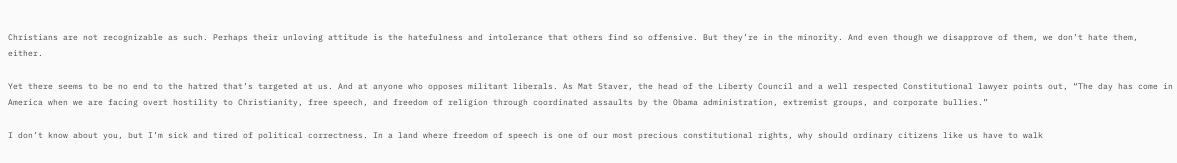Christians are not recognizable as such. Perhaps their unloving attitude is the hatefulness and intolerance that others find so offensive. But they’re in the minority. And even though we disapprove of them, we don’t hate them, either.

Yet there seems to be no end to the hatred that’s targeted at us. And at anyone who opposes militant liberals. As Mat Staver, the head of the Liberty Council and a well respected Constitutional lawyer points out, “The day has come in America when we are facing overt hostility to Christianity, free speech, and freedom of religion through coordinated assaults by the Obama administration, extremist groups, and corporate bullies.”

I don’t know about you, but I’m sick and tired of political correctness. In a land where freedom of speech is one of our most precious constitutional rights, why should ordinary citizens like us have to walk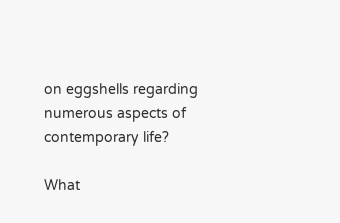on eggshells regarding numerous aspects of contemporary life?

What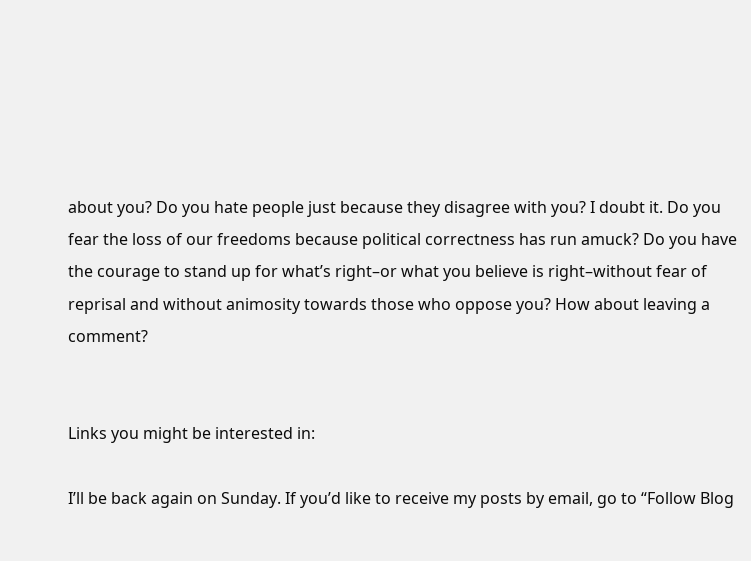about you? Do you hate people just because they disagree with you? I doubt it. Do you fear the loss of our freedoms because political correctness has run amuck? Do you have the courage to stand up for what’s right–or what you believe is right–without fear of reprisal and without animosity towards those who oppose you? How about leaving a comment?


Links you might be interested in:

I’ll be back again on Sunday. If you’d like to receive my posts by email, go to “Follow Blog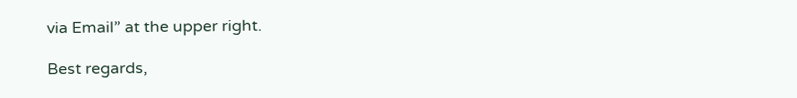via Email” at the upper right.

Best regards,